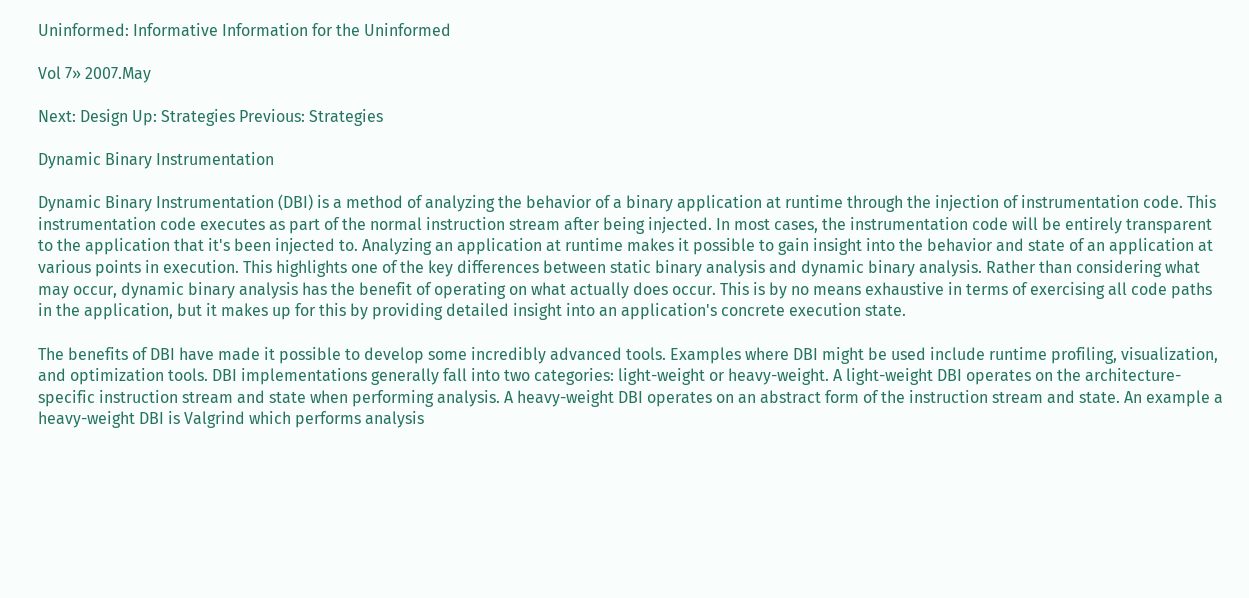Uninformed: Informative Information for the Uninformed

Vol 7» 2007.May

Next: Design Up: Strategies Previous: Strategies

Dynamic Binary Instrumentation

Dynamic Binary Instrumentation (DBI) is a method of analyzing the behavior of a binary application at runtime through the injection of instrumentation code. This instrumentation code executes as part of the normal instruction stream after being injected. In most cases, the instrumentation code will be entirely transparent to the application that it's been injected to. Analyzing an application at runtime makes it possible to gain insight into the behavior and state of an application at various points in execution. This highlights one of the key differences between static binary analysis and dynamic binary analysis. Rather than considering what may occur, dynamic binary analysis has the benefit of operating on what actually does occur. This is by no means exhaustive in terms of exercising all code paths in the application, but it makes up for this by providing detailed insight into an application's concrete execution state.

The benefits of DBI have made it possible to develop some incredibly advanced tools. Examples where DBI might be used include runtime profiling, visualization, and optimization tools. DBI implementations generally fall into two categories: light-weight or heavy-weight. A light-weight DBI operates on the architecture-specific instruction stream and state when performing analysis. A heavy-weight DBI operates on an abstract form of the instruction stream and state. An example a heavy-weight DBI is Valgrind which performs analysis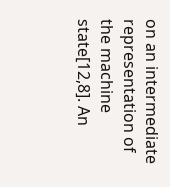on an intermediate representation of the machine state[12,8]. An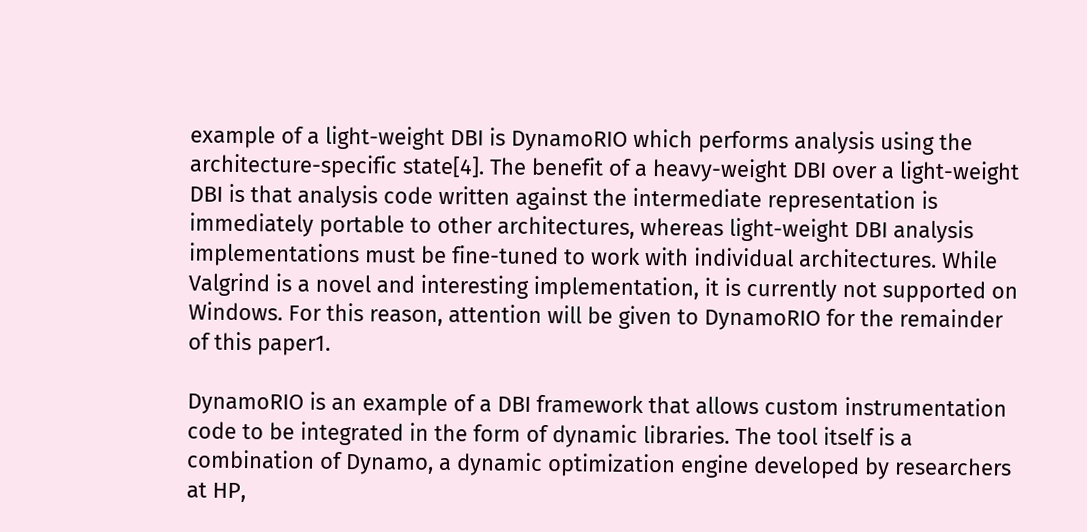example of a light-weight DBI is DynamoRIO which performs analysis using the architecture-specific state[4]. The benefit of a heavy-weight DBI over a light-weight DBI is that analysis code written against the intermediate representation is immediately portable to other architectures, whereas light-weight DBI analysis implementations must be fine-tuned to work with individual architectures. While Valgrind is a novel and interesting implementation, it is currently not supported on Windows. For this reason, attention will be given to DynamoRIO for the remainder of this paper1.

DynamoRIO is an example of a DBI framework that allows custom instrumentation code to be integrated in the form of dynamic libraries. The tool itself is a combination of Dynamo, a dynamic optimization engine developed by researchers at HP,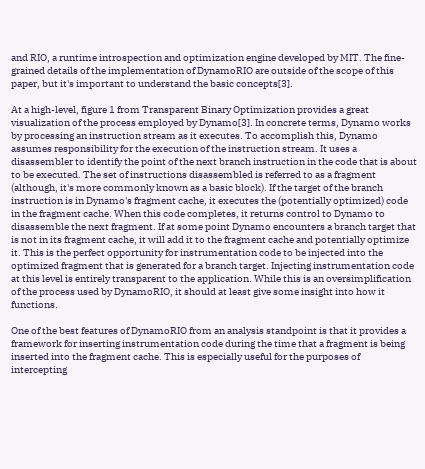and RIO, a runtime introspection and optimization engine developed by MIT. The fine-grained details of the implementation of DynamoRIO are outside of the scope of this paper, but it's important to understand the basic concepts[3].

At a high-level, figure 1 from Transparent Binary Optimization provides a great visualization of the process employed by Dynamo[3]. In concrete terms, Dynamo works by processing an instruction stream as it executes. To accomplish this, Dynamo assumes responsibility for the execution of the instruction stream. It uses a disassembler to identify the point of the next branch instruction in the code that is about to be executed. The set of instructions disassembled is referred to as a fragment (although, it's more commonly known as a basic block). If the target of the branch instruction is in Dynamo's fragment cache, it executes the (potentially optimized) code in the fragment cache. When this code completes, it returns control to Dynamo to disassemble the next fragment. If at some point Dynamo encounters a branch target that is not in its fragment cache, it will add it to the fragment cache and potentially optimize it. This is the perfect opportunity for instrumentation code to be injected into the optimized fragment that is generated for a branch target. Injecting instrumentation code at this level is entirely transparent to the application. While this is an oversimplification of the process used by DynamoRIO, it should at least give some insight into how it functions.

One of the best features of DynamoRIO from an analysis standpoint is that it provides a framework for inserting instrumentation code during the time that a fragment is being inserted into the fragment cache. This is especially useful for the purposes of intercepting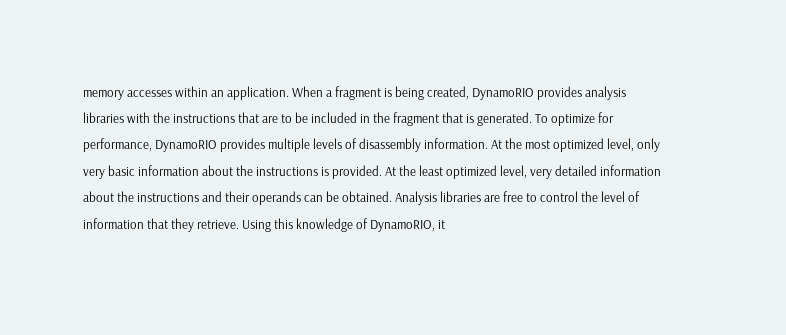memory accesses within an application. When a fragment is being created, DynamoRIO provides analysis libraries with the instructions that are to be included in the fragment that is generated. To optimize for performance, DynamoRIO provides multiple levels of disassembly information. At the most optimized level, only very basic information about the instructions is provided. At the least optimized level, very detailed information about the instructions and their operands can be obtained. Analysis libraries are free to control the level of information that they retrieve. Using this knowledge of DynamoRIO, it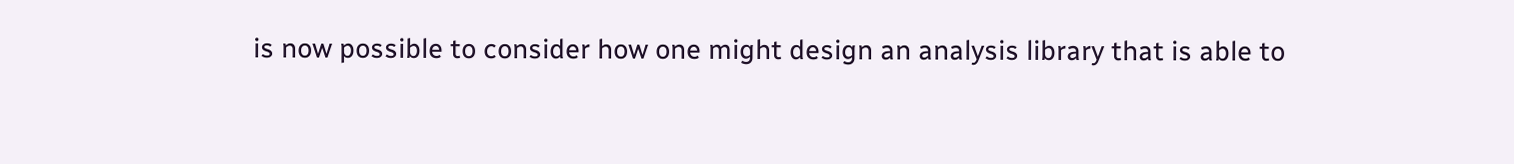is now possible to consider how one might design an analysis library that is able to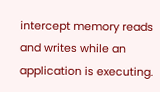intercept memory reads and writes while an application is executing.